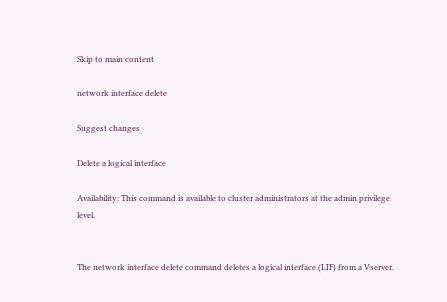Skip to main content

network interface delete

Suggest changes

Delete a logical interface

Availability: This command is available to cluster administrators at the admin privilege level.


The network interface delete command deletes a logical interface (LIF) from a Vserver.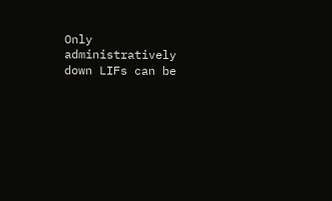Only administratively down LIFs can be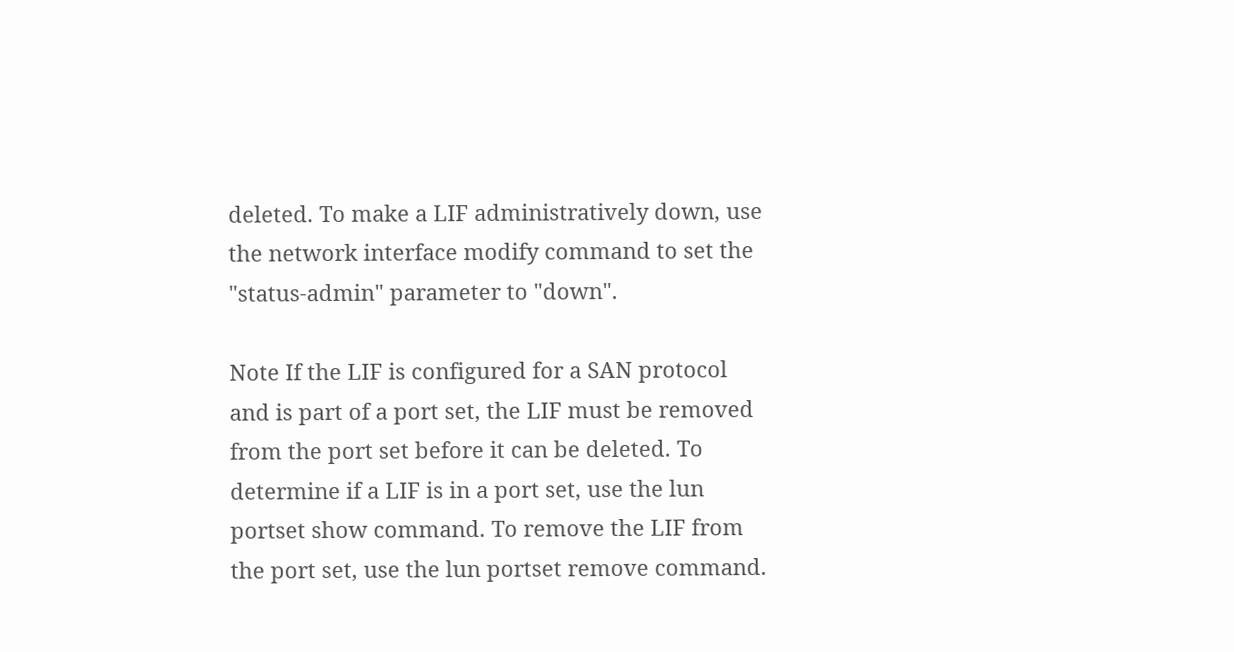deleted. To make a LIF administratively down, use the network interface modify command to set the "status-admin" parameter to "down".

Note If the LIF is configured for a SAN protocol and is part of a port set, the LIF must be removed from the port set before it can be deleted. To determine if a LIF is in a port set, use the lun portset show command. To remove the LIF from the port set, use the lun portset remove command.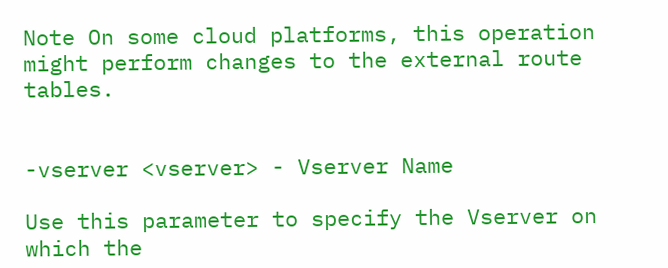Note On some cloud platforms, this operation might perform changes to the external route tables.


-vserver <vserver> - Vserver Name

Use this parameter to specify the Vserver on which the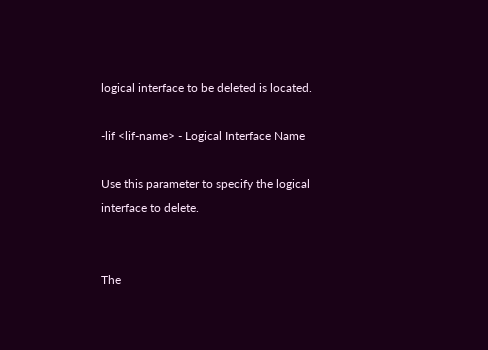logical interface to be deleted is located.

-lif <lif-name> - Logical Interface Name

Use this parameter to specify the logical interface to delete.


The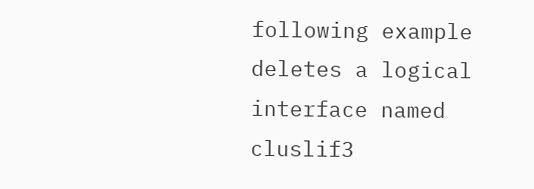following example deletes a logical interface named cluslif3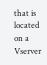that is located on a Vserver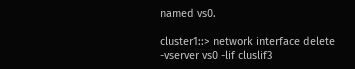named vs0.

cluster1::> network interface delete -vserver vs0 -lif cluslif3